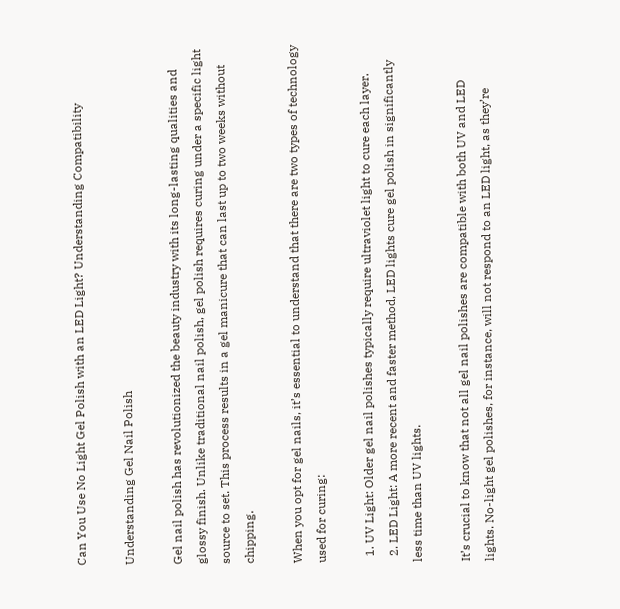Can You Use No Light Gel Polish with an LED Light? Understanding Compatibility

Understanding Gel Nail Polish

Gel nail polish has revolutionized the beauty industry with its long-lasting qualities and glossy finish. Unlike traditional nail polish, gel polish requires curing under a specific light source to set. This process results in a gel manicure that can last up to two weeks without chipping.

When you opt for gel nails, it’s essential to understand that there are two types of technology used for curing:

  1. UV Light: Older gel nail polishes typically require ultraviolet light to cure each layer.
  2. LED Light: A more recent and faster method, LED lights cure gel polish in significantly less time than UV lights.

It’s crucial to know that not all gel nail polishes are compatible with both UV and LED lights. No-light gel polishes, for instance, will not respond to an LED light, as they’re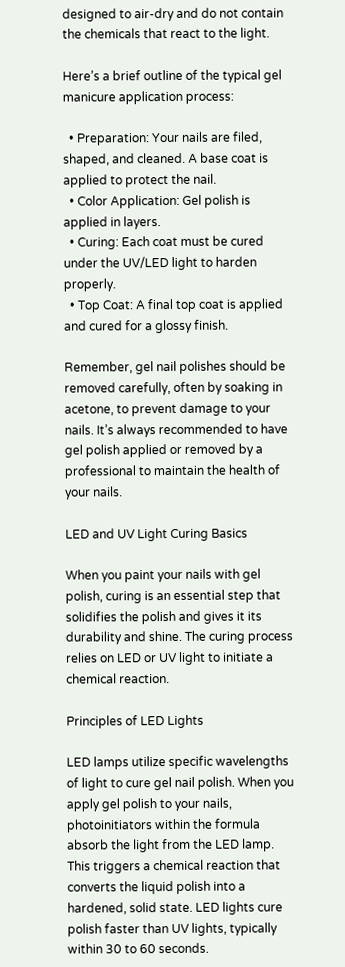designed to air-dry and do not contain the chemicals that react to the light.

Here’s a brief outline of the typical gel manicure application process:

  • Preparation: Your nails are filed, shaped, and cleaned. A base coat is applied to protect the nail.
  • Color Application: Gel polish is applied in layers.
  • Curing: Each coat must be cured under the UV/LED light to harden properly.
  • Top Coat: A final top coat is applied and cured for a glossy finish.

Remember, gel nail polishes should be removed carefully, often by soaking in acetone, to prevent damage to your nails. It’s always recommended to have gel polish applied or removed by a professional to maintain the health of your nails.

LED and UV Light Curing Basics

When you paint your nails with gel polish, curing is an essential step that solidifies the polish and gives it its durability and shine. The curing process relies on LED or UV light to initiate a chemical reaction.

Principles of LED Lights

LED lamps utilize specific wavelengths of light to cure gel nail polish. When you apply gel polish to your nails, photoinitiators within the formula absorb the light from the LED lamp. This triggers a chemical reaction that converts the liquid polish into a hardened, solid state. LED lights cure polish faster than UV lights, typically within 30 to 60 seconds.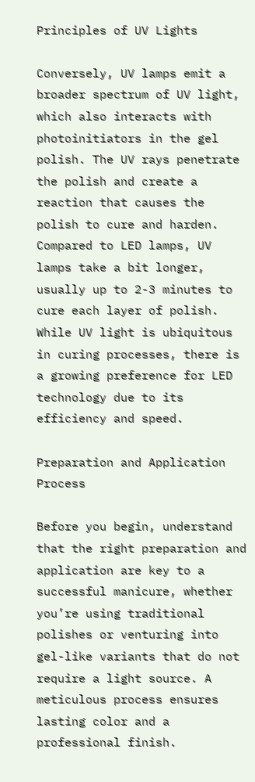Principles of UV Lights

Conversely, UV lamps emit a broader spectrum of UV light, which also interacts with photoinitiators in the gel polish. The UV rays penetrate the polish and create a reaction that causes the polish to cure and harden. Compared to LED lamps, UV lamps take a bit longer, usually up to 2-3 minutes to cure each layer of polish. While UV light is ubiquitous in curing processes, there is a growing preference for LED technology due to its efficiency and speed.

Preparation and Application Process

Before you begin, understand that the right preparation and application are key to a successful manicure, whether you’re using traditional polishes or venturing into gel-like variants that do not require a light source. A meticulous process ensures lasting color and a professional finish.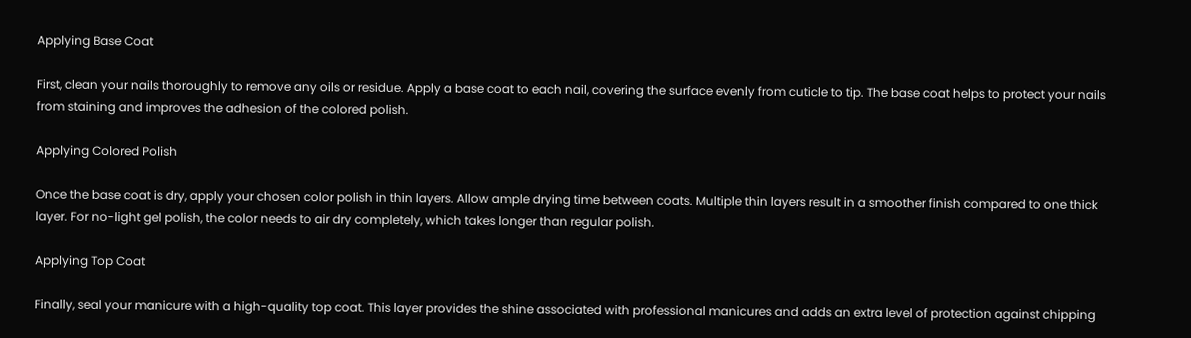Applying Base Coat

First, clean your nails thoroughly to remove any oils or residue. Apply a base coat to each nail, covering the surface evenly from cuticle to tip. The base coat helps to protect your nails from staining and improves the adhesion of the colored polish.

Applying Colored Polish

Once the base coat is dry, apply your chosen color polish in thin layers. Allow ample drying time between coats. Multiple thin layers result in a smoother finish compared to one thick layer. For no-light gel polish, the color needs to air dry completely, which takes longer than regular polish.

Applying Top Coat

Finally, seal your manicure with a high-quality top coat. This layer provides the shine associated with professional manicures and adds an extra level of protection against chipping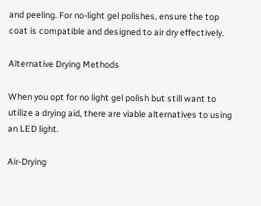and peeling. For no-light gel polishes, ensure the top coat is compatible and designed to air dry effectively.

Alternative Drying Methods

When you opt for no light gel polish but still want to utilize a drying aid, there are viable alternatives to using an LED light.

Air-Drying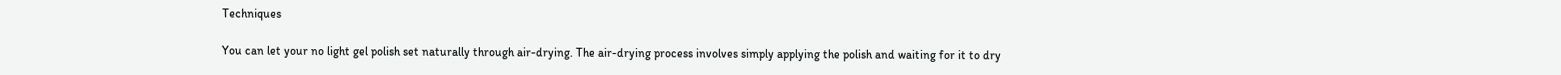Techniques

You can let your no light gel polish set naturally through air-drying. The air-drying process involves simply applying the polish and waiting for it to dry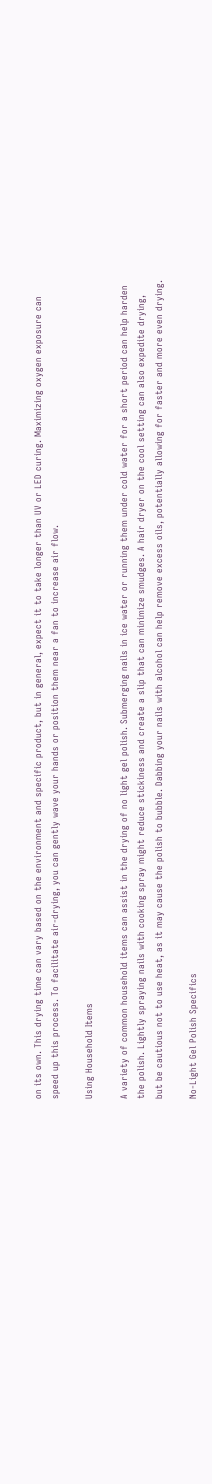on its own. This drying time can vary based on the environment and specific product, but in general, expect it to take longer than UV or LED curing. Maximizing oxygen exposure can speed up this process. To facilitate air-drying, you can gently wave your hands or position them near a fan to increase air flow.

Using Household Items

A variety of common household items can assist in the drying of no light gel polish. Submerging nails in ice water or running them under cold water for a short period can help harden the polish. Lightly spraying nails with cooking spray might reduce stickiness and create a slip that can minimize smudges. A hair dryer on the cool setting can also expedite drying, but be cautious not to use heat, as it may cause the polish to bubble. Dabbing your nails with alcohol can help remove excess oils, potentially allowing for faster and more even drying.

No-Light Gel Polish Specifics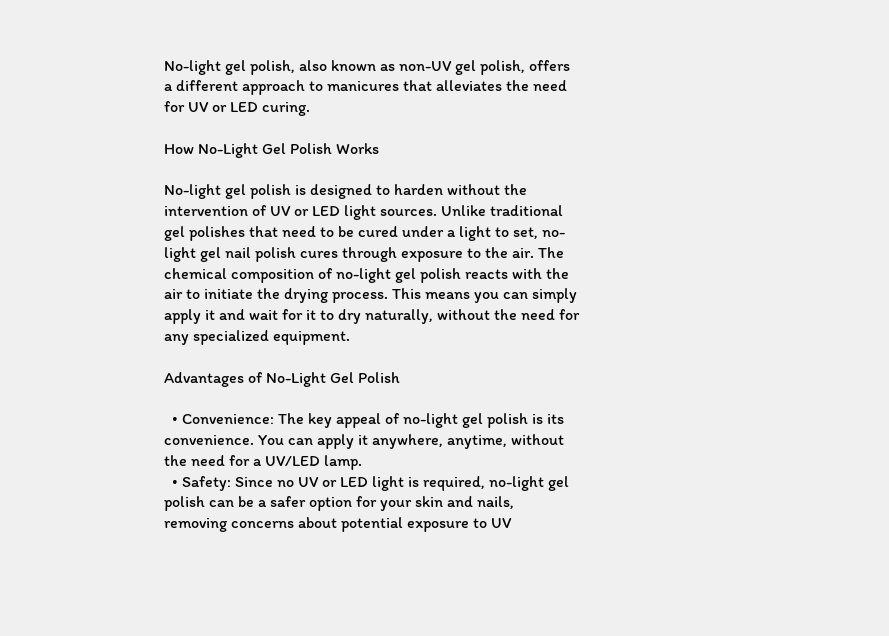No-light gel polish, also known as non-UV gel polish, offers a different approach to manicures that alleviates the need for UV or LED curing.

How No-Light Gel Polish Works

No-light gel polish is designed to harden without the intervention of UV or LED light sources. Unlike traditional gel polishes that need to be cured under a light to set, no-light gel nail polish cures through exposure to the air. The chemical composition of no-light gel polish reacts with the air to initiate the drying process. This means you can simply apply it and wait for it to dry naturally, without the need for any specialized equipment.

Advantages of No-Light Gel Polish

  • Convenience: The key appeal of no-light gel polish is its convenience. You can apply it anywhere, anytime, without the need for a UV/LED lamp.
  • Safety: Since no UV or LED light is required, no-light gel polish can be a safer option for your skin and nails, removing concerns about potential exposure to UV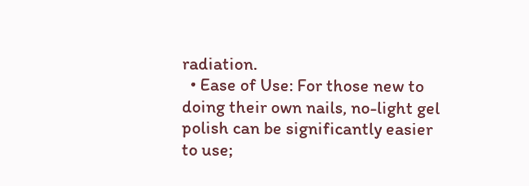radiation.
  • Ease of Use: For those new to doing their own nails, no-light gel polish can be significantly easier to use;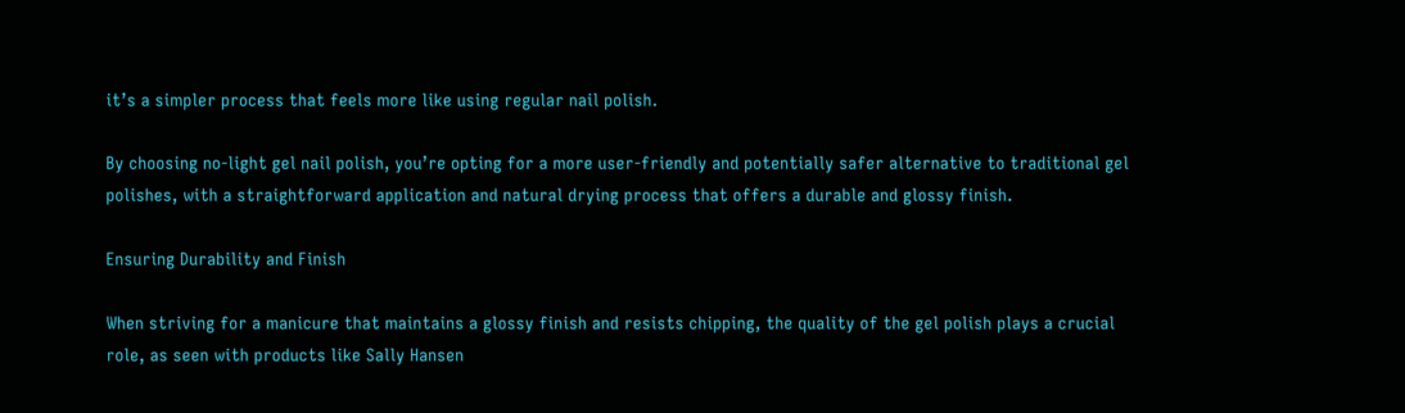it’s a simpler process that feels more like using regular nail polish.

By choosing no-light gel nail polish, you’re opting for a more user-friendly and potentially safer alternative to traditional gel polishes, with a straightforward application and natural drying process that offers a durable and glossy finish.

Ensuring Durability and Finish

When striving for a manicure that maintains a glossy finish and resists chipping, the quality of the gel polish plays a crucial role, as seen with products like Sally Hansen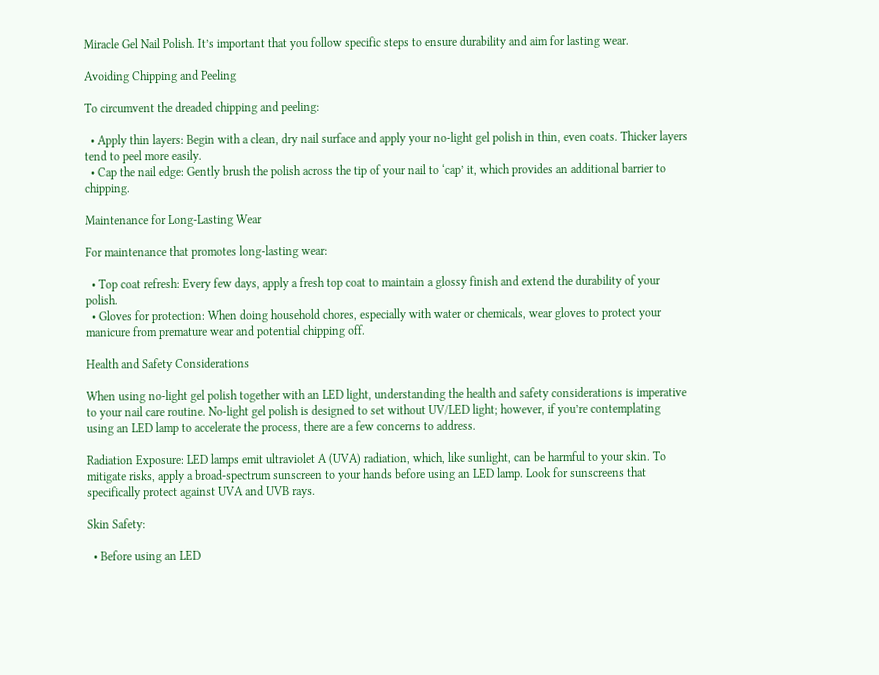Miracle Gel Nail Polish. It’s important that you follow specific steps to ensure durability and aim for lasting wear.

Avoiding Chipping and Peeling

To circumvent the dreaded chipping and peeling:

  • Apply thin layers: Begin with a clean, dry nail surface and apply your no-light gel polish in thin, even coats. Thicker layers tend to peel more easily.
  • Cap the nail edge: Gently brush the polish across the tip of your nail to ‘cap’ it, which provides an additional barrier to chipping.

Maintenance for Long-Lasting Wear

For maintenance that promotes long-lasting wear:

  • Top coat refresh: Every few days, apply a fresh top coat to maintain a glossy finish and extend the durability of your polish.
  • Gloves for protection: When doing household chores, especially with water or chemicals, wear gloves to protect your manicure from premature wear and potential chipping off.

Health and Safety Considerations

When using no-light gel polish together with an LED light, understanding the health and safety considerations is imperative to your nail care routine. No-light gel polish is designed to set without UV/LED light; however, if you’re contemplating using an LED lamp to accelerate the process, there are a few concerns to address.

Radiation Exposure: LED lamps emit ultraviolet A (UVA) radiation, which, like sunlight, can be harmful to your skin. To mitigate risks, apply a broad-spectrum sunscreen to your hands before using an LED lamp. Look for sunscreens that specifically protect against UVA and UVB rays.

Skin Safety:

  • Before using an LED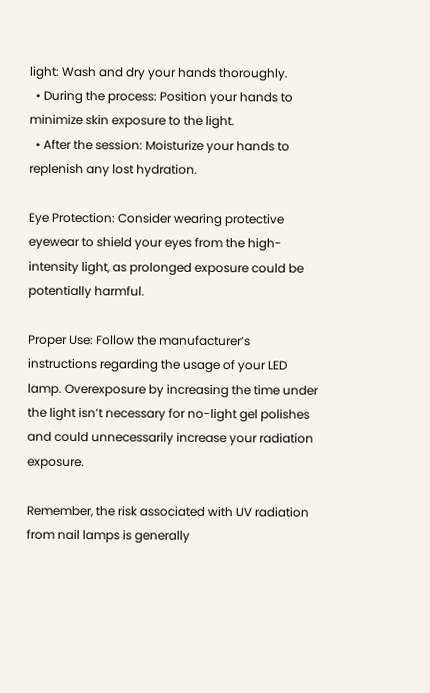light: Wash and dry your hands thoroughly.
  • During the process: Position your hands to minimize skin exposure to the light.
  • After the session: Moisturize your hands to replenish any lost hydration.

Eye Protection: Consider wearing protective eyewear to shield your eyes from the high-intensity light, as prolonged exposure could be potentially harmful.

Proper Use: Follow the manufacturer’s instructions regarding the usage of your LED lamp. Overexposure by increasing the time under the light isn’t necessary for no-light gel polishes and could unnecessarily increase your radiation exposure.

Remember, the risk associated with UV radiation from nail lamps is generally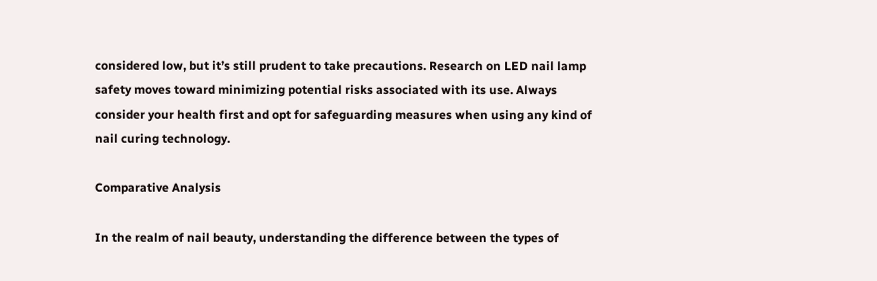considered low, but it’s still prudent to take precautions. Research on LED nail lamp safety moves toward minimizing potential risks associated with its use. Always consider your health first and opt for safeguarding measures when using any kind of nail curing technology.

Comparative Analysis

In the realm of nail beauty, understanding the difference between the types of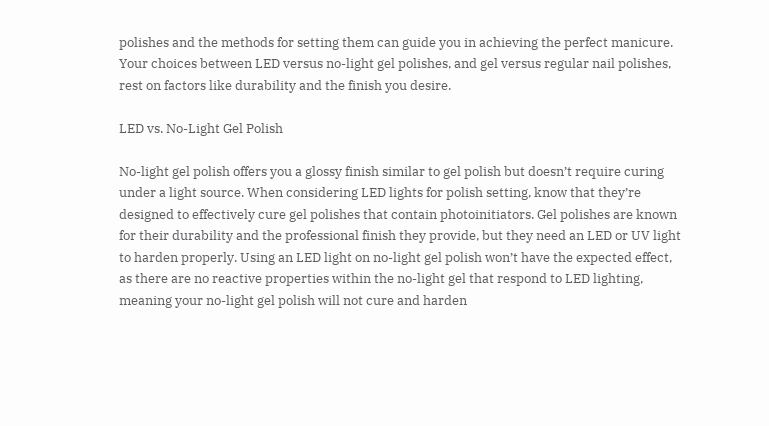polishes and the methods for setting them can guide you in achieving the perfect manicure. Your choices between LED versus no-light gel polishes, and gel versus regular nail polishes, rest on factors like durability and the finish you desire.

LED vs. No-Light Gel Polish

No-light gel polish offers you a glossy finish similar to gel polish but doesn’t require curing under a light source. When considering LED lights for polish setting, know that they’re designed to effectively cure gel polishes that contain photoinitiators. Gel polishes are known for their durability and the professional finish they provide, but they need an LED or UV light to harden properly. Using an LED light on no-light gel polish won’t have the expected effect, as there are no reactive properties within the no-light gel that respond to LED lighting, meaning your no-light gel polish will not cure and harden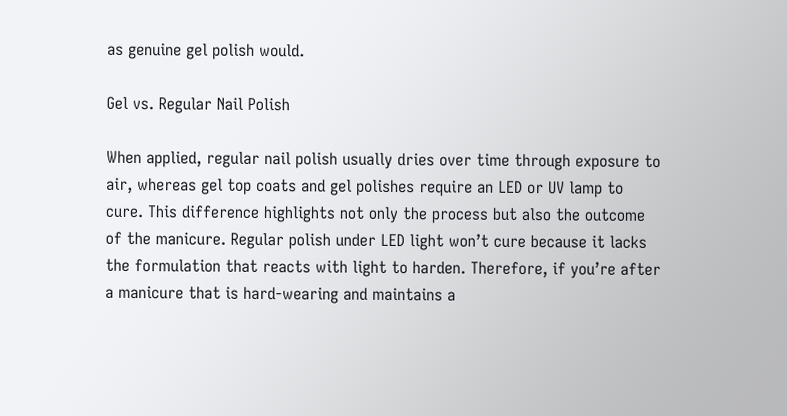as genuine gel polish would.

Gel vs. Regular Nail Polish

When applied, regular nail polish usually dries over time through exposure to air, whereas gel top coats and gel polishes require an LED or UV lamp to cure. This difference highlights not only the process but also the outcome of the manicure. Regular polish under LED light won’t cure because it lacks the formulation that reacts with light to harden. Therefore, if you’re after a manicure that is hard-wearing and maintains a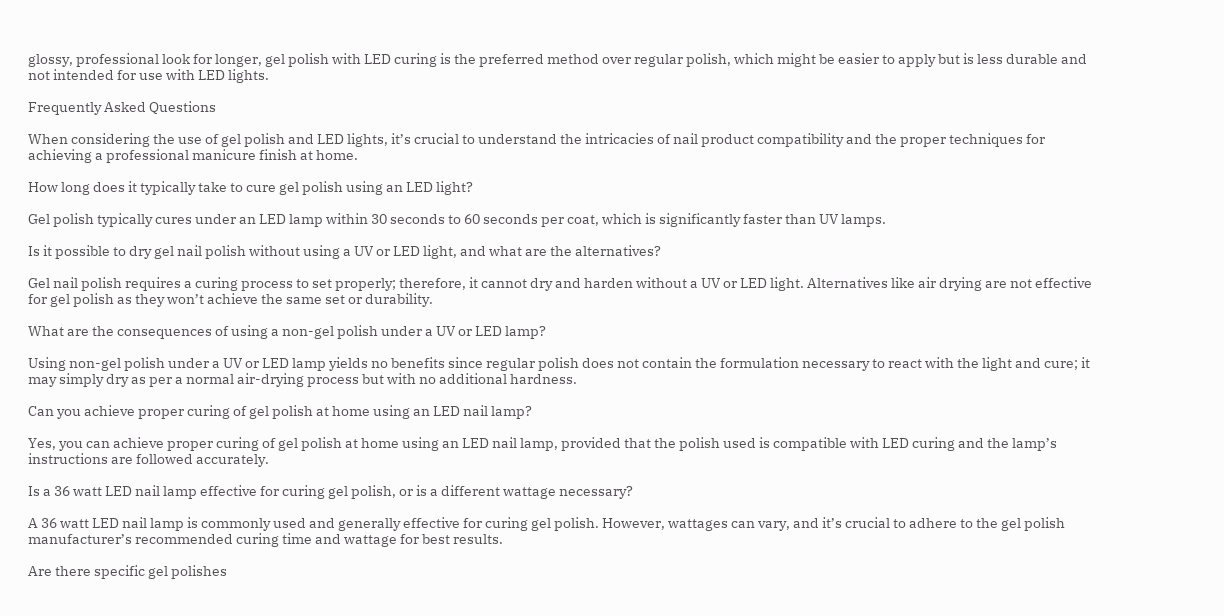glossy, professional look for longer, gel polish with LED curing is the preferred method over regular polish, which might be easier to apply but is less durable and not intended for use with LED lights.

Frequently Asked Questions

When considering the use of gel polish and LED lights, it’s crucial to understand the intricacies of nail product compatibility and the proper techniques for achieving a professional manicure finish at home.

How long does it typically take to cure gel polish using an LED light?

Gel polish typically cures under an LED lamp within 30 seconds to 60 seconds per coat, which is significantly faster than UV lamps.

Is it possible to dry gel nail polish without using a UV or LED light, and what are the alternatives?

Gel nail polish requires a curing process to set properly; therefore, it cannot dry and harden without a UV or LED light. Alternatives like air drying are not effective for gel polish as they won’t achieve the same set or durability.

What are the consequences of using a non-gel polish under a UV or LED lamp?

Using non-gel polish under a UV or LED lamp yields no benefits since regular polish does not contain the formulation necessary to react with the light and cure; it may simply dry as per a normal air-drying process but with no additional hardness.

Can you achieve proper curing of gel polish at home using an LED nail lamp?

Yes, you can achieve proper curing of gel polish at home using an LED nail lamp, provided that the polish used is compatible with LED curing and the lamp’s instructions are followed accurately.

Is a 36 watt LED nail lamp effective for curing gel polish, or is a different wattage necessary?

A 36 watt LED nail lamp is commonly used and generally effective for curing gel polish. However, wattages can vary, and it’s crucial to adhere to the gel polish manufacturer’s recommended curing time and wattage for best results.

Are there specific gel polishes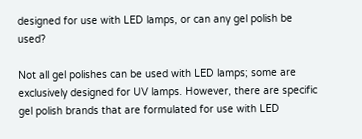designed for use with LED lamps, or can any gel polish be used?

Not all gel polishes can be used with LED lamps; some are exclusively designed for UV lamps. However, there are specific gel polish brands that are formulated for use with LED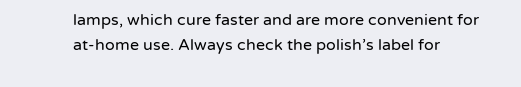lamps, which cure faster and are more convenient for at-home use. Always check the polish’s label for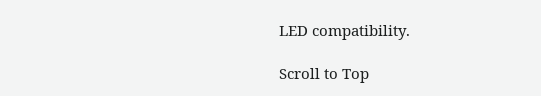LED compatibility.

Scroll to Top